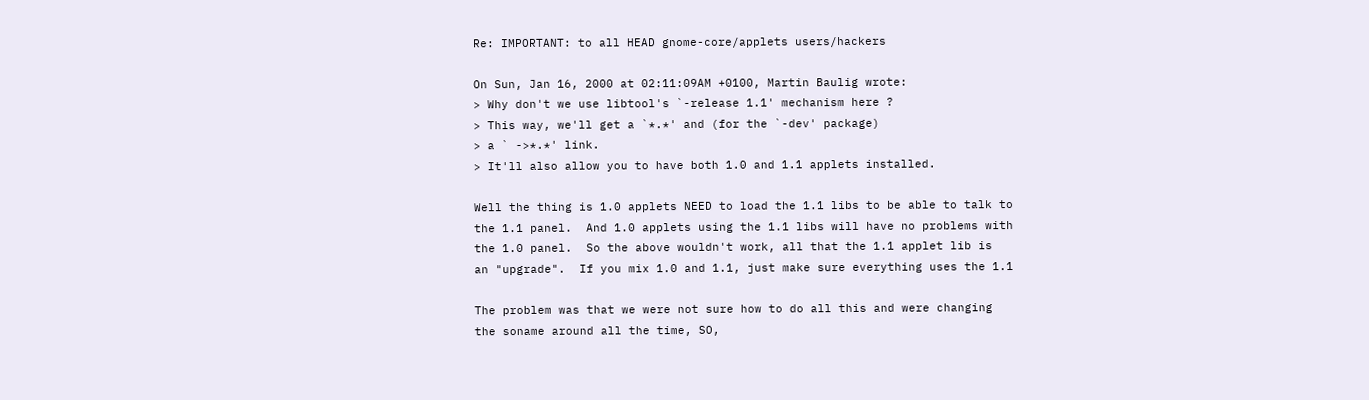Re: IMPORTANT: to all HEAD gnome-core/applets users/hackers

On Sun, Jan 16, 2000 at 02:11:09AM +0100, Martin Baulig wrote:
> Why don't we use libtool's `-release 1.1' mechanism here ?
> This way, we'll get a `*.*' and (for the `-dev' package)
> a ` ->*.*' link.
> It'll also allow you to have both 1.0 and 1.1 applets installed.

Well the thing is 1.0 applets NEED to load the 1.1 libs to be able to talk to
the 1.1 panel.  And 1.0 applets using the 1.1 libs will have no problems with
the 1.0 panel.  So the above wouldn't work, all that the 1.1 applet lib is
an "upgrade".  If you mix 1.0 and 1.1, just make sure everything uses the 1.1

The problem was that we were not sure how to do all this and were changing
the soname around all the time, SO,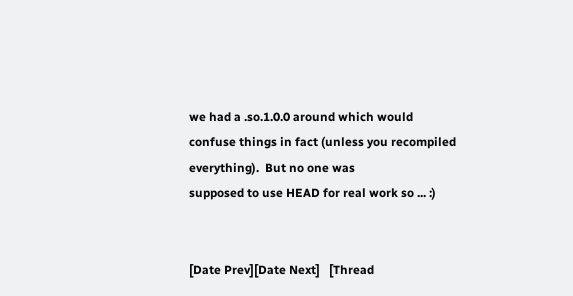we had a .so.1.0.0 around which would
confuse things in fact (unless you recompiled everything).  But no one was
supposed to use HEAD for real work so ... :)


[Date Prev][Date Next]   [Thread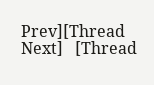Prev][Thread Next]   [Thread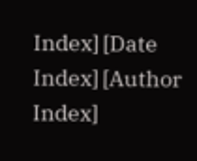Index] [Date Index] [Author Index]